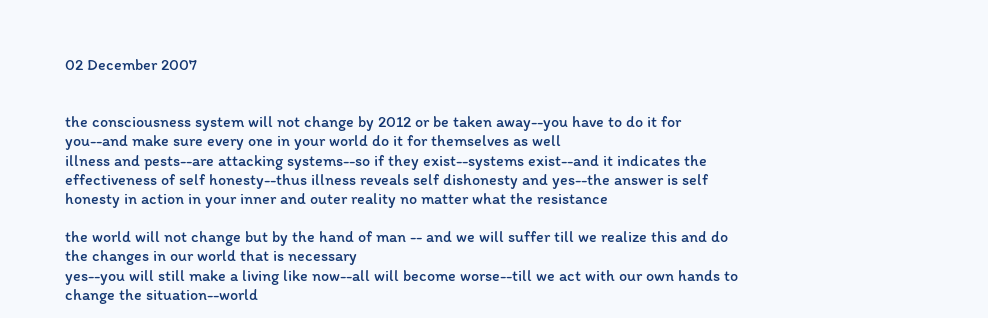02 December 2007


the consciousness system will not change by 2012 or be taken away--you have to do it for you--and make sure every one in your world do it for themselves as well
illness and pests--are attacking systems--so if they exist--systems exist--and it indicates the effectiveness of self honesty--thus illness reveals self dishonesty and yes--the answer is self honesty in action in your inner and outer reality no matter what the resistance

the world will not change but by the hand of man -- and we will suffer till we realize this and do the changes in our world that is necessary
yes--you will still make a living like now--all will become worse--till we act with our own hands to change the situation--world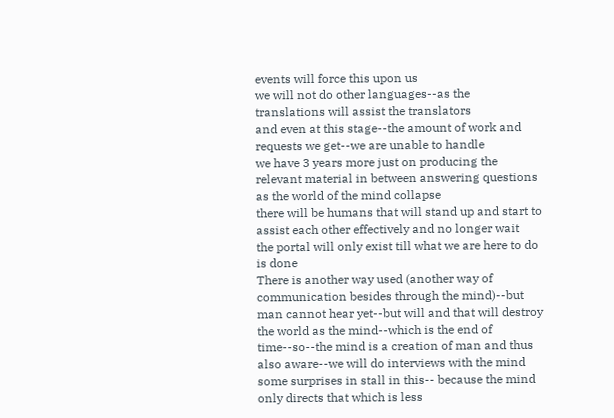events will force this upon us
we will not do other languages--as the translations will assist the translators
and even at this stage--the amount of work and requests we get--we are unable to handle
we have 3 years more just on producing the relevant material in between answering questions as the world of the mind collapse
there will be humans that will stand up and start to assist each other effectively and no longer wait
the portal will only exist till what we are here to do is done
There is another way used (another way of communication besides through the mind)--but man cannot hear yet--but will and that will destroy the world as the mind--which is the end of time--so--the mind is a creation of man and thus also aware--we will do interviews with the mind
some surprises in stall in this-- because the mind only directs that which is less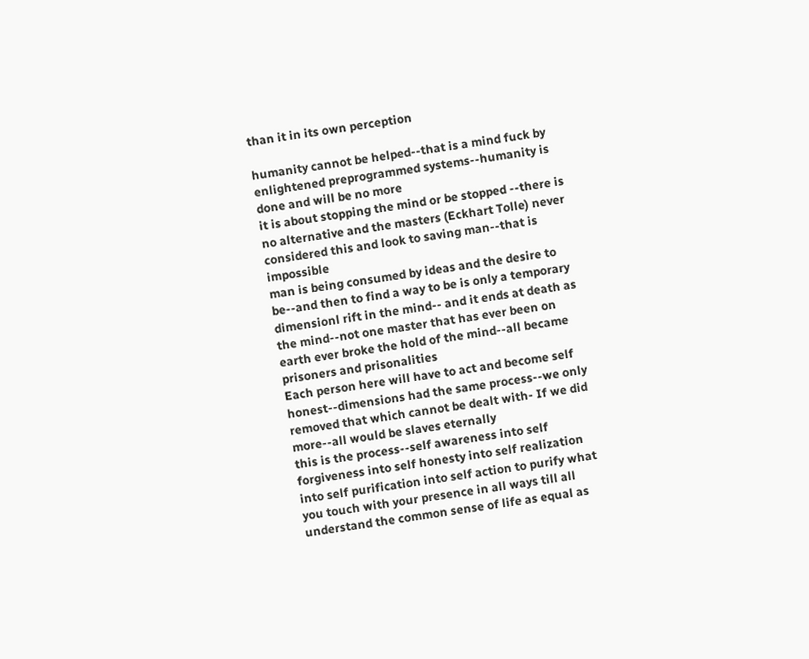than it in its own perception

humanity cannot be helped--that is a mind fuck by enlightened preprogrammed systems--humanity is done and will be no more
it is about stopping the mind or be stopped --there is no alternative and the masters (Eckhart Tolle) never considered this and look to saving man--that is impossible
man is being consumed by ideas and the desire to be--and then to find a way to be is only a temporary dimensionl rift in the mind-- and it ends at death as the mind--not one master that has ever been on earth ever broke the hold of the mind--all became prisoners and prisonalities
Each person here will have to act and become self honest--dimensions had the same process--we only removed that which cannot be dealt with- If we did more--all would be slaves eternally
this is the process--self awareness into self forgiveness into self honesty into self realization into self purification into self action to purify what you touch with your presence in all ways till all understand the common sense of life as equal as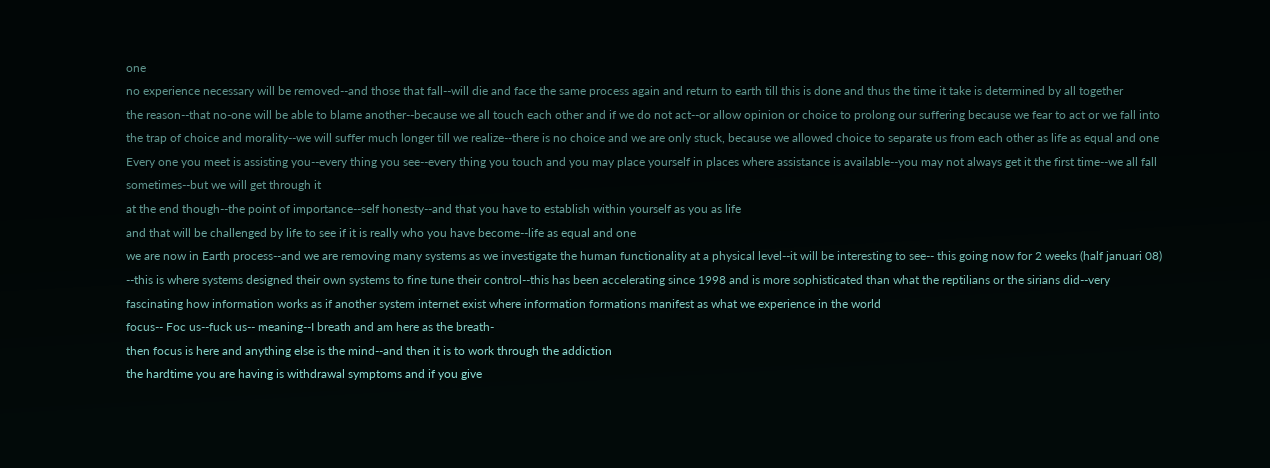one
no experience necessary will be removed--and those that fall--will die and face the same process again and return to earth till this is done and thus the time it take is determined by all together
the reason--that no-one will be able to blame another--because we all touch each other and if we do not act--or allow opinion or choice to prolong our suffering because we fear to act or we fall into the trap of choice and morality--we will suffer much longer till we realize--there is no choice and we are only stuck, because we allowed choice to separate us from each other as life as equal and one Every one you meet is assisting you--every thing you see--every thing you touch and you may place yourself in places where assistance is available--you may not always get it the first time--we all fall sometimes--but we will get through it
at the end though--the point of importance--self honesty--and that you have to establish within yourself as you as life
and that will be challenged by life to see if it is really who you have become--life as equal and one
we are now in Earth process--and we are removing many systems as we investigate the human functionality at a physical level--it will be interesting to see-- this going now for 2 weeks (half januari 08) --this is where systems designed their own systems to fine tune their control--this has been accelerating since 1998 and is more sophisticated than what the reptilians or the sirians did--very fascinating how information works as if another system internet exist where information formations manifest as what we experience in the world
focus-- Foc us--fuck us-- meaning--I breath and am here as the breath-
then focus is here and anything else is the mind--and then it is to work through the addiction
the hardtime you are having is withdrawal symptoms and if you give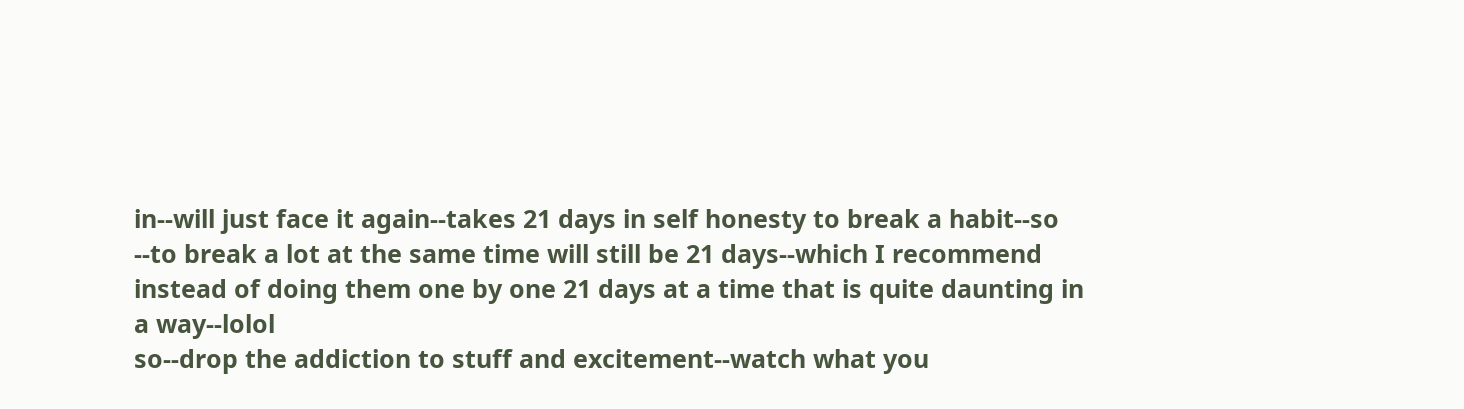in--will just face it again--takes 21 days in self honesty to break a habit--so --to break a lot at the same time will still be 21 days--which I recommend instead of doing them one by one 21 days at a time that is quite daunting in a way--lolol
so--drop the addiction to stuff and excitement--watch what you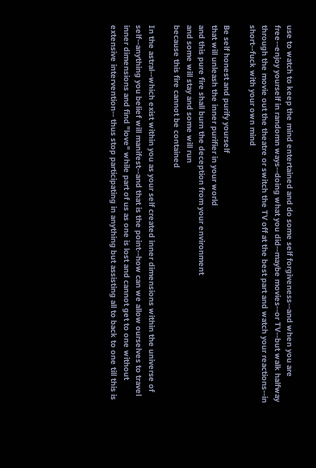use to watch to keep the mind entertained and do some self forgiveness--and when you are free--enjoy yourself in randomn ways--doing what you did--maybe movies--or TV--but walk halfway through the movie out the theatre or switch the TV off at the best part and watch your reactions--in short--fuck with your own mind

Be self honest and purify yourself
that will unleash the inner purifier in your world
and this pure fire shall burn the deception from your environment
and some will stay and some will run
because this fire cannot be contained

In the astral--which exist within you as your self created inner dimensions within the universe of self--anything you belief will manifest--and that is the point--how can we allow ourselves to travel inner dimensions and find "love" while part of us as one is lost and cannot get to one without extensive intervention-- thus stop participating in anything but assisting all to back to one till this is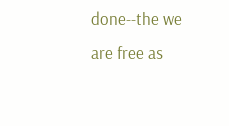done--the we are free as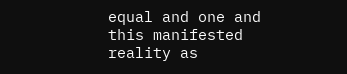equal and one and this manifested reality as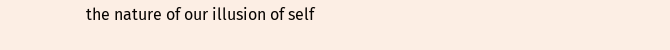the nature of our illusion of self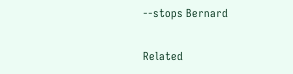--stops Bernard

Related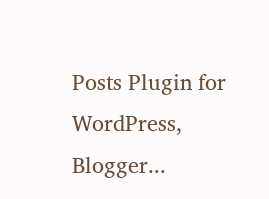Posts Plugin for WordPress, Blogger...